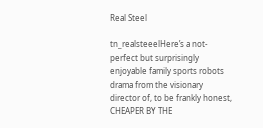Real Steel

tn_realsteeelHere’s a not-perfect but surprisingly enjoyable family sports robots drama from the visionary director of, to be frankly honest, CHEAPER BY THE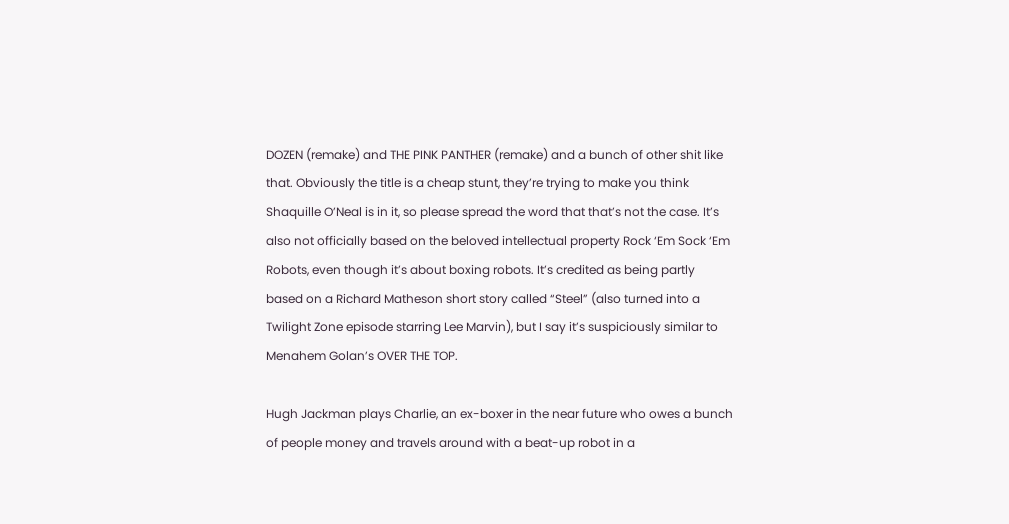DOZEN (remake) and THE PINK PANTHER (remake) and a bunch of other shit like that. Obviously the title is a cheap stunt, they’re trying to make you think Shaquille O’Neal is in it, so please spread the word that that’s not the case. It’s also not officially based on the beloved intellectual property Rock ‘Em Sock ‘Em Robots, even though it’s about boxing robots. It’s credited as being partly based on a Richard Matheson short story called “Steel” (also turned into a Twilight Zone episode starring Lee Marvin), but I say it’s suspiciously similar to Menahem Golan’s OVER THE TOP.

Hugh Jackman plays Charlie, an ex-boxer in the near future who owes a bunch of people money and travels around with a beat-up robot in a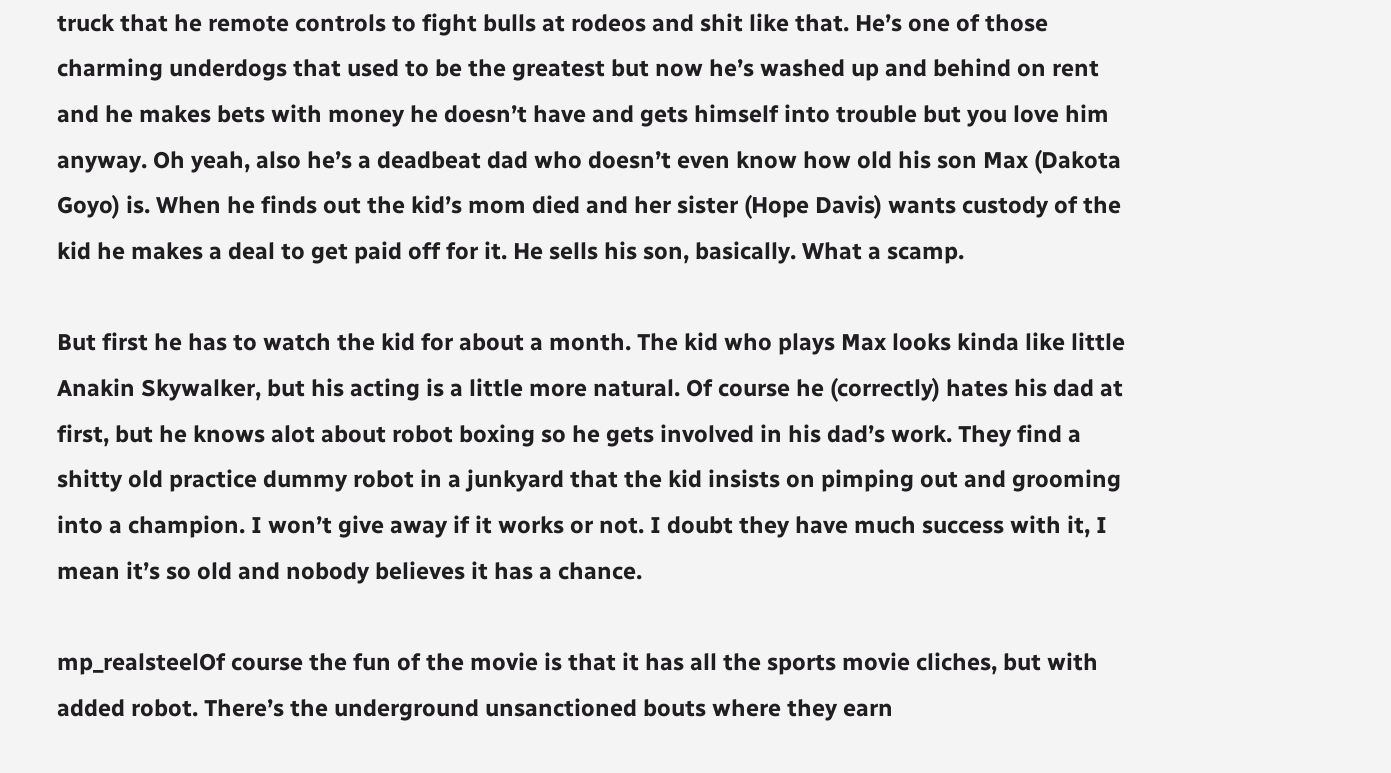truck that he remote controls to fight bulls at rodeos and shit like that. He’s one of those charming underdogs that used to be the greatest but now he’s washed up and behind on rent and he makes bets with money he doesn’t have and gets himself into trouble but you love him anyway. Oh yeah, also he’s a deadbeat dad who doesn’t even know how old his son Max (Dakota Goyo) is. When he finds out the kid’s mom died and her sister (Hope Davis) wants custody of the kid he makes a deal to get paid off for it. He sells his son, basically. What a scamp.

But first he has to watch the kid for about a month. The kid who plays Max looks kinda like little Anakin Skywalker, but his acting is a little more natural. Of course he (correctly) hates his dad at first, but he knows alot about robot boxing so he gets involved in his dad’s work. They find a shitty old practice dummy robot in a junkyard that the kid insists on pimping out and grooming into a champion. I won’t give away if it works or not. I doubt they have much success with it, I mean it’s so old and nobody believes it has a chance.

mp_realsteelOf course the fun of the movie is that it has all the sports movie cliches, but with added robot. There’s the underground unsanctioned bouts where they earn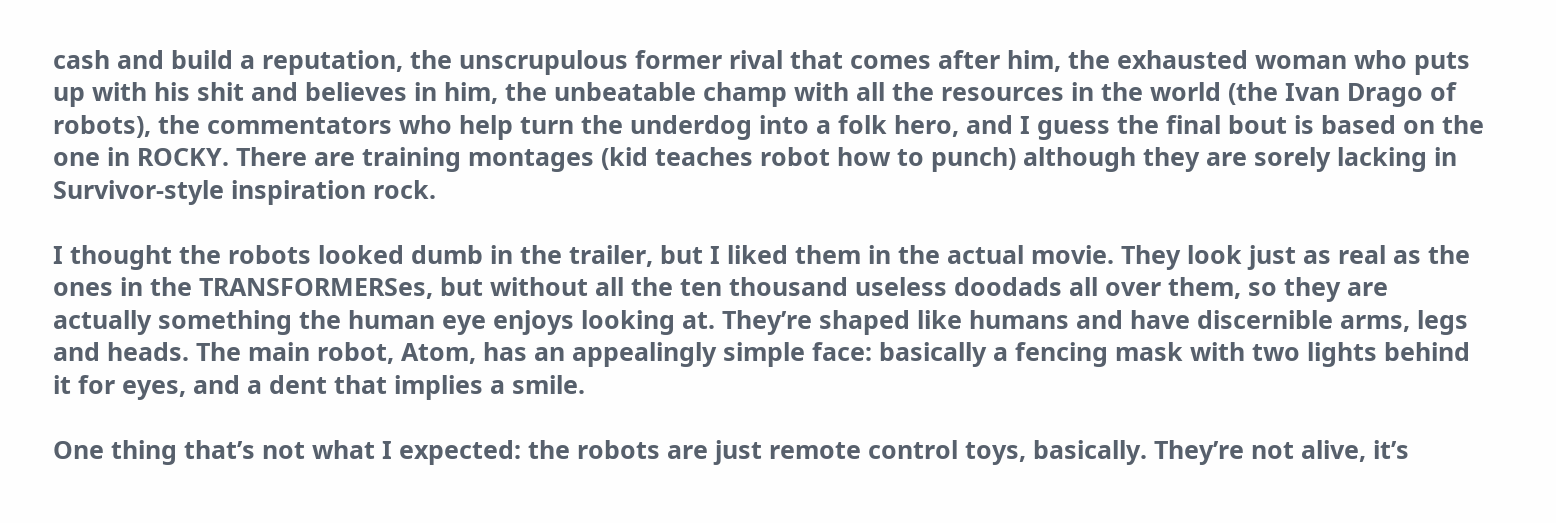cash and build a reputation, the unscrupulous former rival that comes after him, the exhausted woman who puts up with his shit and believes in him, the unbeatable champ with all the resources in the world (the Ivan Drago of robots), the commentators who help turn the underdog into a folk hero, and I guess the final bout is based on the one in ROCKY. There are training montages (kid teaches robot how to punch) although they are sorely lacking in Survivor-style inspiration rock.

I thought the robots looked dumb in the trailer, but I liked them in the actual movie. They look just as real as the ones in the TRANSFORMERSes, but without all the ten thousand useless doodads all over them, so they are actually something the human eye enjoys looking at. They’re shaped like humans and have discernible arms, legs and heads. The main robot, Atom, has an appealingly simple face: basically a fencing mask with two lights behind it for eyes, and a dent that implies a smile.

One thing that’s not what I expected: the robots are just remote control toys, basically. They’re not alive, it’s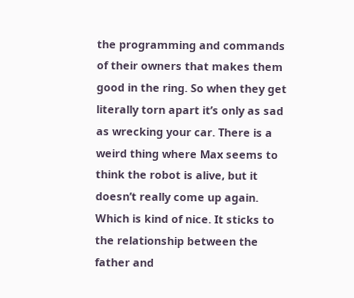the programming and commands of their owners that makes them good in the ring. So when they get literally torn apart it’s only as sad as wrecking your car. There is a weird thing where Max seems to think the robot is alive, but it doesn’t really come up again. Which is kind of nice. It sticks to the relationship between the father and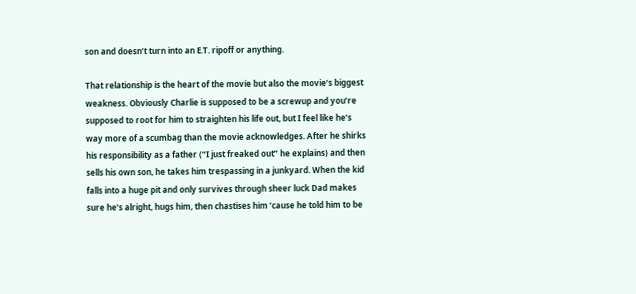son and doesn’t turn into an E.T. ripoff or anything.

That relationship is the heart of the movie but also the movie’s biggest weakness. Obviously Charlie is supposed to be a screwup and you’re supposed to root for him to straighten his life out, but I feel like he’s way more of a scumbag than the movie acknowledges. After he shirks his responsibility as a father (“I just freaked out” he explains) and then sells his own son, he takes him trespassing in a junkyard. When the kid falls into a huge pit and only survives through sheer luck Dad makes sure he’s alright, hugs him, then chastises him ’cause he told him to be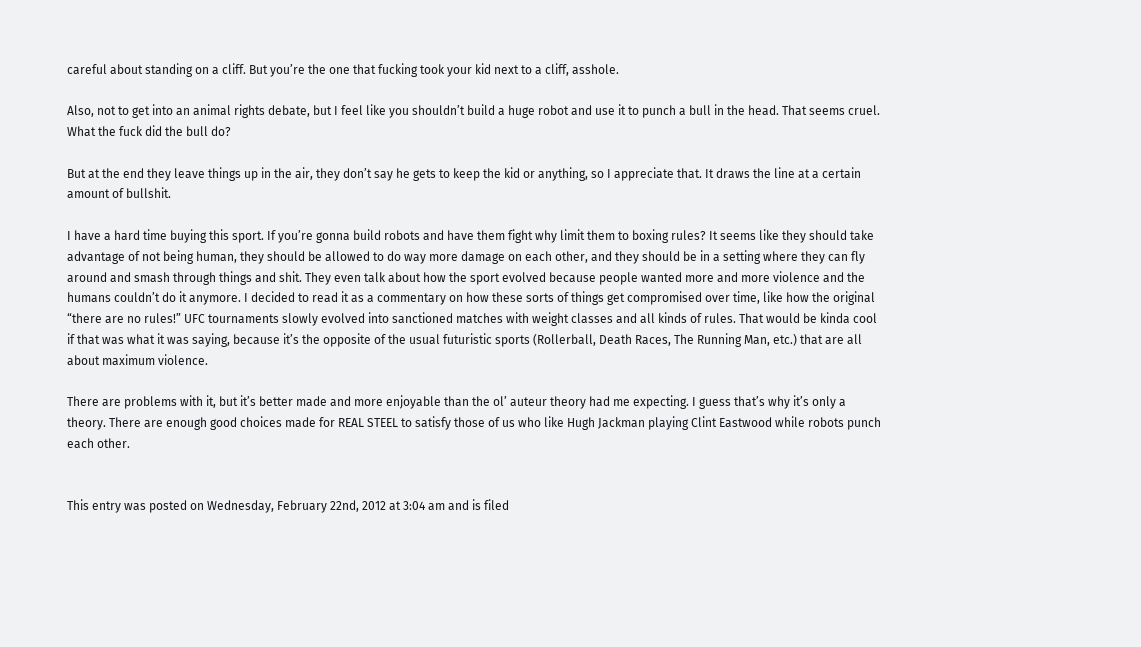careful about standing on a cliff. But you’re the one that fucking took your kid next to a cliff, asshole.

Also, not to get into an animal rights debate, but I feel like you shouldn’t build a huge robot and use it to punch a bull in the head. That seems cruel. What the fuck did the bull do?

But at the end they leave things up in the air, they don’t say he gets to keep the kid or anything, so I appreciate that. It draws the line at a certain amount of bullshit.

I have a hard time buying this sport. If you’re gonna build robots and have them fight why limit them to boxing rules? It seems like they should take advantage of not being human, they should be allowed to do way more damage on each other, and they should be in a setting where they can fly around and smash through things and shit. They even talk about how the sport evolved because people wanted more and more violence and the humans couldn’t do it anymore. I decided to read it as a commentary on how these sorts of things get compromised over time, like how the original “there are no rules!” UFC tournaments slowly evolved into sanctioned matches with weight classes and all kinds of rules. That would be kinda cool if that was what it was saying, because it’s the opposite of the usual futuristic sports (Rollerball, Death Races, The Running Man, etc.) that are all about maximum violence.

There are problems with it, but it’s better made and more enjoyable than the ol’ auteur theory had me expecting. I guess that’s why it’s only a theory. There are enough good choices made for REAL STEEL to satisfy those of us who like Hugh Jackman playing Clint Eastwood while robots punch each other.


This entry was posted on Wednesday, February 22nd, 2012 at 3:04 am and is filed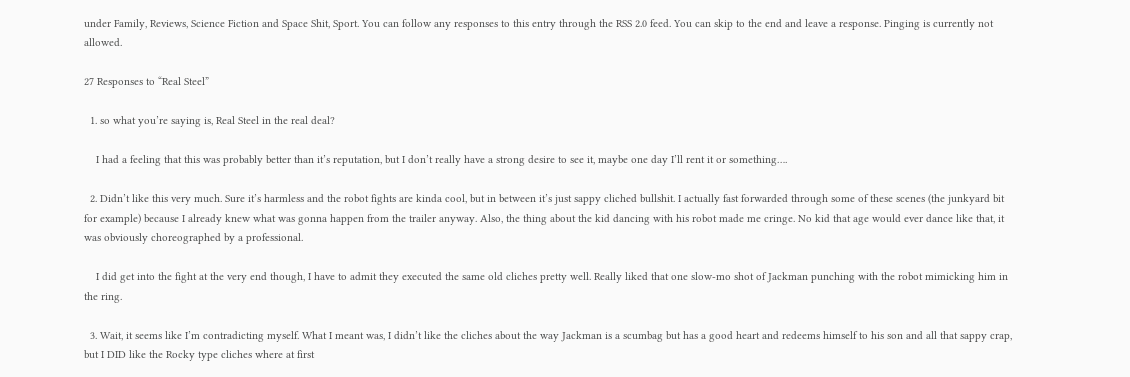under Family, Reviews, Science Fiction and Space Shit, Sport. You can follow any responses to this entry through the RSS 2.0 feed. You can skip to the end and leave a response. Pinging is currently not allowed.

27 Responses to “Real Steel”

  1. so what you’re saying is, Real Steel in the real deal?

    I had a feeling that this was probably better than it’s reputation, but I don’t really have a strong desire to see it, maybe one day I’ll rent it or something….

  2. Didn’t like this very much. Sure it’s harmless and the robot fights are kinda cool, but in between it’s just sappy cliched bullshit. I actually fast forwarded through some of these scenes (the junkyard bit for example) because I already knew what was gonna happen from the trailer anyway. Also, the thing about the kid dancing with his robot made me cringe. No kid that age would ever dance like that, it was obviously choreographed by a professional.

    I did get into the fight at the very end though, I have to admit they executed the same old cliches pretty well. Really liked that one slow-mo shot of Jackman punching with the robot mimicking him in the ring.

  3. Wait, it seems like I’m contradicting myself. What I meant was, I didn’t like the cliches about the way Jackman is a scumbag but has a good heart and redeems himself to his son and all that sappy crap, but I DID like the Rocky type cliches where at first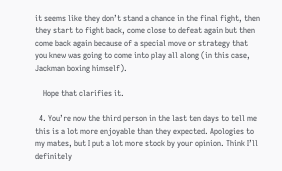it seems like they don’t stand a chance in the final fight, then they start to fight back, come close to defeat again but then come back again because of a special move or strategy that you knew was going to come into play all along (in this case, Jackman boxing himself).

    Hope that clarifies it.

  4. You’re now the third person in the last ten days to tell me this is a lot more enjoyable than they expected. Apologies to my mates, but I put a lot more stock by your opinion. Think I’ll definitely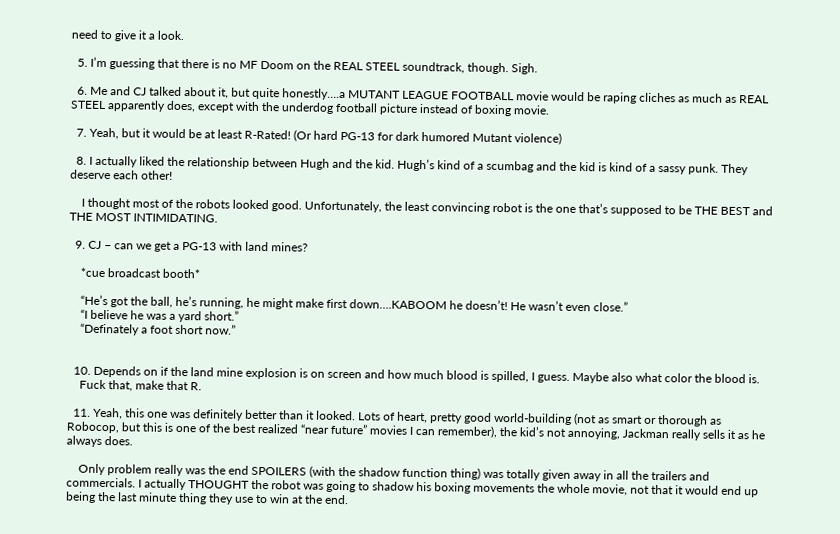need to give it a look.

  5. I’m guessing that there is no MF Doom on the REAL STEEL soundtrack, though. Sigh.

  6. Me and CJ talked about it, but quite honestly….a MUTANT LEAGUE FOOTBALL movie would be raping cliches as much as REAL STEEL apparently does, except with the underdog football picture instead of boxing movie.

  7. Yeah, but it would be at least R-Rated! (Or hard PG-13 for dark humored Mutant violence)

  8. I actually liked the relationship between Hugh and the kid. Hugh’s kind of a scumbag and the kid is kind of a sassy punk. They deserve each other!

    I thought most of the robots looked good. Unfortunately, the least convincing robot is the one that’s supposed to be THE BEST and THE MOST INTIMIDATING.

  9. CJ – can we get a PG-13 with land mines?

    *cue broadcast booth*

    “He’s got the ball, he’s running, he might make first down….KABOOM he doesn’t! He wasn’t even close.”
    “I believe he was a yard short.”
    “Definately a foot short now.”


  10. Depends on if the land mine explosion is on screen and how much blood is spilled, I guess. Maybe also what color the blood is.
    Fuck that, make that R.

  11. Yeah, this one was definitely better than it looked. Lots of heart, pretty good world-building (not as smart or thorough as Robocop, but this is one of the best realized “near future” movies I can remember), the kid’s not annoying, Jackman really sells it as he always does.

    Only problem really was the end SPOILERS (with the shadow function thing) was totally given away in all the trailers and commercials. I actually THOUGHT the robot was going to shadow his boxing movements the whole movie, not that it would end up being the last minute thing they use to win at the end.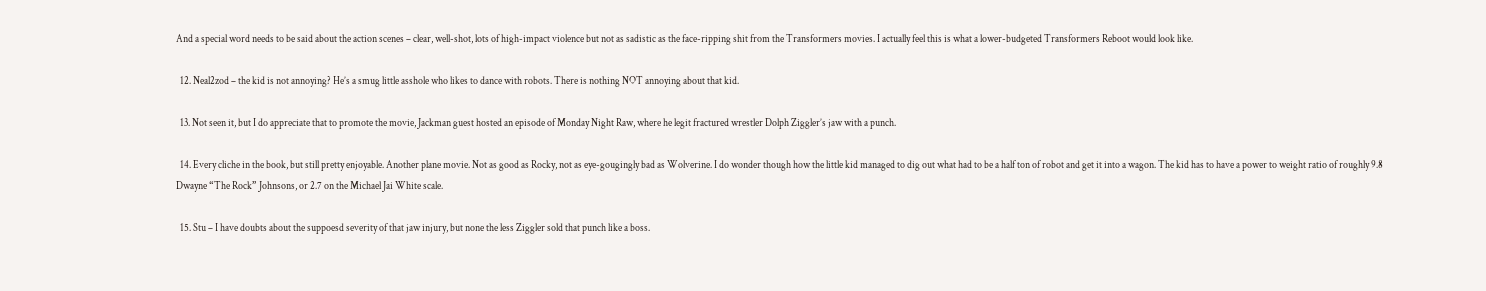And a special word needs to be said about the action scenes – clear, well-shot, lots of high-impact violence but not as sadistic as the face-ripping shit from the Transformers movies. I actually feel this is what a lower-budgeted Transformers Reboot would look like.

  12. Neal2zod – the kid is not annoying? He’s a smug little asshole who likes to dance with robots. There is nothing NOT annoying about that kid.

  13. Not seen it, but I do appreciate that to promote the movie, Jackman guest hosted an episode of Monday Night Raw, where he legit fractured wrestler Dolph Ziggler’s jaw with a punch.

  14. Every cliche in the book, but still pretty enjoyable. Another plane movie. Not as good as Rocky, not as eye-gougingly bad as Wolverine. I do wonder though how the little kid managed to dig out what had to be a half ton of robot and get it into a wagon. The kid has to have a power to weight ratio of roughly 9.8 Dwayne “The Rock” Johnsons, or 2.7 on the Michael Jai White scale.

  15. Stu – I have doubts about the suppoesd severity of that jaw injury, but none the less Ziggler sold that punch like a boss.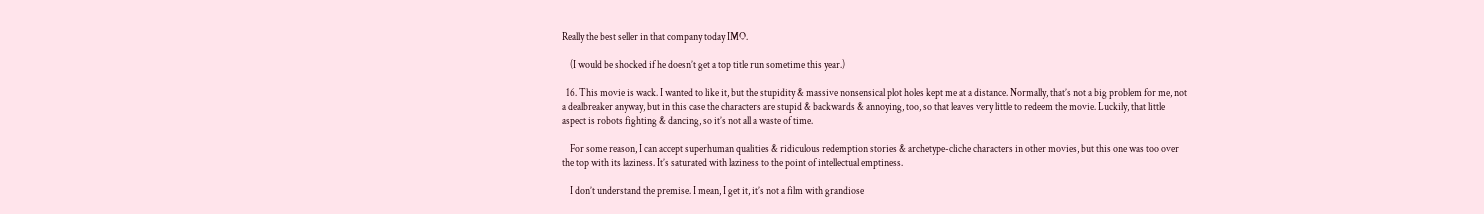Really the best seller in that company today IMO.

    (I would be shocked if he doesn’t get a top title run sometime this year.)

  16. This movie is wack. I wanted to like it, but the stupidity & massive nonsensical plot holes kept me at a distance. Normally, that’s not a big problem for me, not a dealbreaker anyway, but in this case the characters are stupid & backwards & annoying, too, so that leaves very little to redeem the movie. Luckily, that little aspect is robots fighting & dancing, so it’s not all a waste of time.

    For some reason, I can accept superhuman qualities & ridiculous redemption stories & archetype-cliche characters in other movies, but this one was too over the top with its laziness. It’s saturated with laziness to the point of intellectual emptiness.

    I don’t understand the premise. I mean, I get it, it’s not a film with grandiose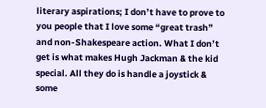literary aspirations; I don’t have to prove to you people that I love some “great trash” and non-Shakespeare action. What I don’t get is what makes Hugh Jackman & the kid special. All they do is handle a joystick & some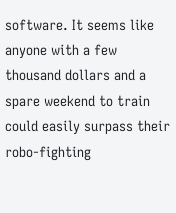software. It seems like anyone with a few thousand dollars and a spare weekend to train could easily surpass their robo-fighting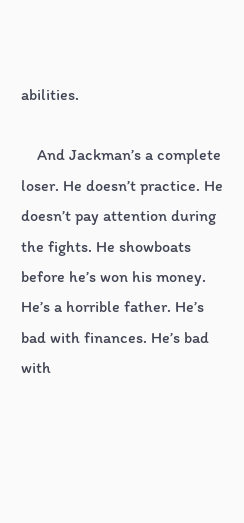abilities.

    And Jackman’s a complete loser. He doesn’t practice. He doesn’t pay attention during the fights. He showboats before he’s won his money. He’s a horrible father. He’s bad with finances. He’s bad with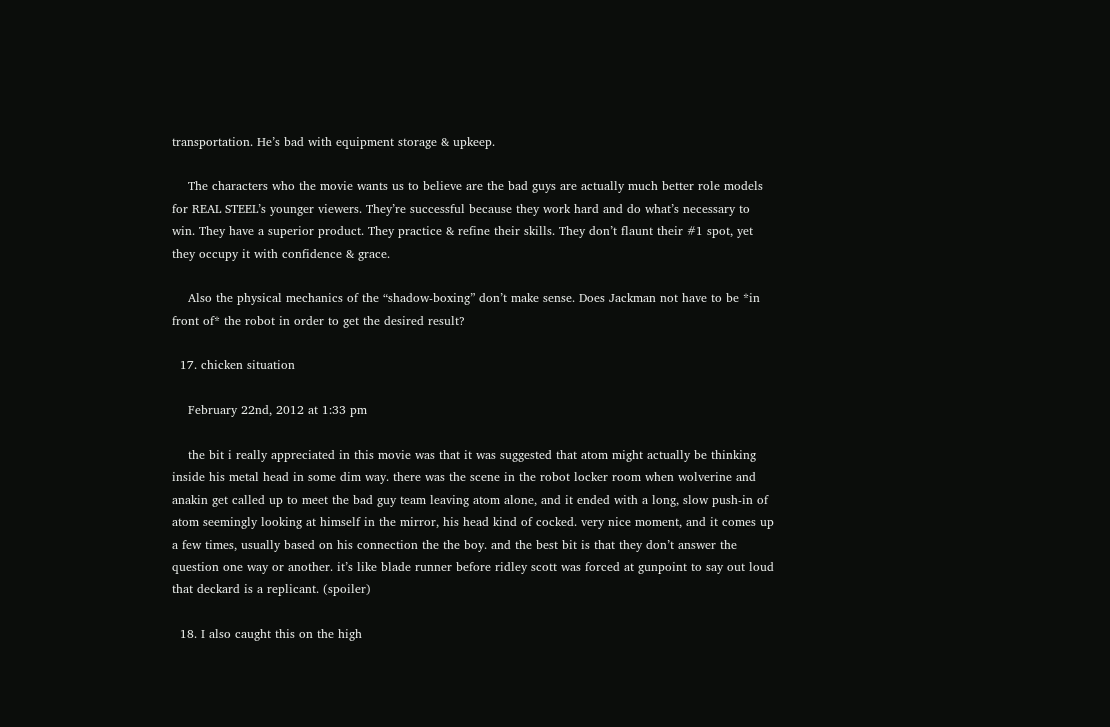transportation. He’s bad with equipment storage & upkeep.

    The characters who the movie wants us to believe are the bad guys are actually much better role models for REAL STEEL’s younger viewers. They’re successful because they work hard and do what’s necessary to win. They have a superior product. They practice & refine their skills. They don’t flaunt their #1 spot, yet they occupy it with confidence & grace.

    Also the physical mechanics of the “shadow-boxing” don’t make sense. Does Jackman not have to be *in front of* the robot in order to get the desired result?

  17. chicken situation

    February 22nd, 2012 at 1:33 pm

    the bit i really appreciated in this movie was that it was suggested that atom might actually be thinking inside his metal head in some dim way. there was the scene in the robot locker room when wolverine and anakin get called up to meet the bad guy team leaving atom alone, and it ended with a long, slow push-in of atom seemingly looking at himself in the mirror, his head kind of cocked. very nice moment, and it comes up a few times, usually based on his connection the the boy. and the best bit is that they don’t answer the question one way or another. it’s like blade runner before ridley scott was forced at gunpoint to say out loud that deckard is a replicant. (spoiler)

  18. I also caught this on the high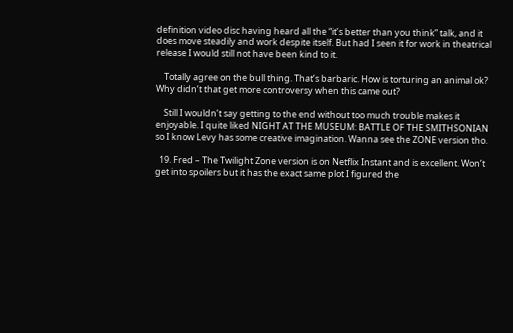definition video disc having heard all the “it’s better than you think” talk, and it does move steadily and work despite itself. But had I seen it for work in theatrical release I would still not have been kind to it.

    Totally agree on the bull thing. That’s barbaric. How is torturing an animal ok? Why didn’t that get more controversy when this came out?

    Still I wouldn’t say getting to the end without too much trouble makes it enjoyable. I quite liked NIGHT AT THE MUSEUM: BATTLE OF THE SMITHSONIAN so I know Levy has some creative imagination. Wanna see the ZONE version tho.

  19. Fred – The Twilight Zone version is on Netflix Instant and is excellent. Won’t get into spoilers but it has the exact same plot I figured the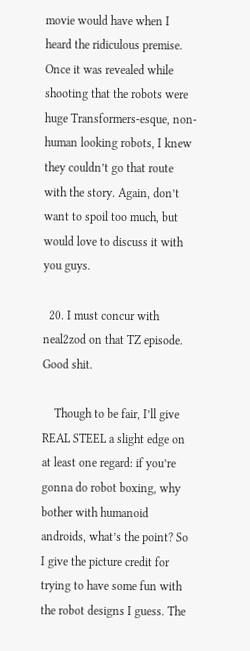movie would have when I heard the ridiculous premise. Once it was revealed while shooting that the robots were huge Transformers-esque, non-human looking robots, I knew they couldn’t go that route with the story. Again, don’t want to spoil too much, but would love to discuss it with you guys.

  20. I must concur with neal2zod on that TZ episode. Good shit.

    Though to be fair, I’ll give REAL STEEL a slight edge on at least one regard: if you’re gonna do robot boxing, why bother with humanoid androids, what’s the point? So I give the picture credit for trying to have some fun with the robot designs I guess. The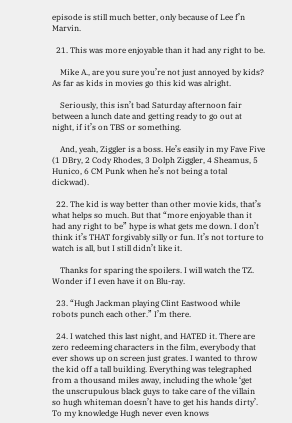episode is still much better, only because of Lee f’n Marvin.

  21. This was more enjoyable than it had any right to be.

    Mike A., are you sure you’re not just annoyed by kids? As far as kids in movies go this kid was alright.

    Seriously, this isn’t bad Saturday afternoon fair between a lunch date and getting ready to go out at night, if it’s on TBS or something.

    And, yeah, Ziggler is a boss. He’s easily in my Fave Five (1 DBry, 2 Cody Rhodes, 3 Dolph Ziggler, 4 Sheamus, 5 Hunico, 6 CM Punk when he’s not being a total dickwad).

  22. The kid is way better than other movie kids, that’s what helps so much. But that “more enjoyable than it had any right to be” hype is what gets me down. I don’t think it’s THAT forgivably silly or fun. It’s not torture to watch is all, but I still didn’t like it.

    Thanks for sparing the spoilers. I will watch the TZ. Wonder if I even have it on Blu-ray.

  23. “Hugh Jackman playing Clint Eastwood while robots punch each other.” I’m there.

  24. I watched this last night, and HATED it. There are zero redeeming characters in the film, everybody that ever shows up on screen just grates. I wanted to throw the kid off a tall building. Everything was telegraphed from a thousand miles away, including the whole ‘get the unscrupulous black guys to take care of the villain so hugh whiteman doesn’t have to get his hands dirty’. To my knowledge Hugh never even knows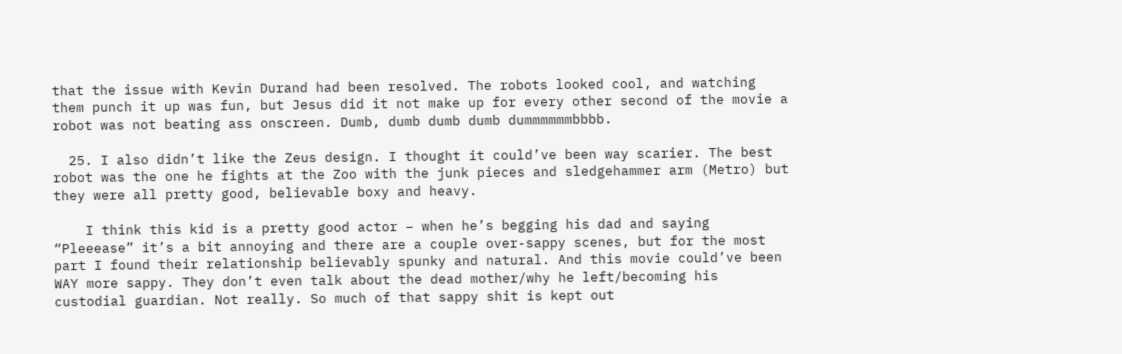that the issue with Kevin Durand had been resolved. The robots looked cool, and watching them punch it up was fun, but Jesus did it not make up for every other second of the movie a robot was not beating ass onscreen. Dumb, dumb dumb dumb dummmmmmbbbb.

  25. I also didn’t like the Zeus design. I thought it could’ve been way scarier. The best robot was the one he fights at the Zoo with the junk pieces and sledgehammer arm (Metro) but they were all pretty good, believable boxy and heavy.

    I think this kid is a pretty good actor – when he’s begging his dad and saying “Pleeease” it’s a bit annoying and there are a couple over-sappy scenes, but for the most part I found their relationship believably spunky and natural. And this movie could’ve been WAY more sappy. They don’t even talk about the dead mother/why he left/becoming his custodial guardian. Not really. So much of that sappy shit is kept out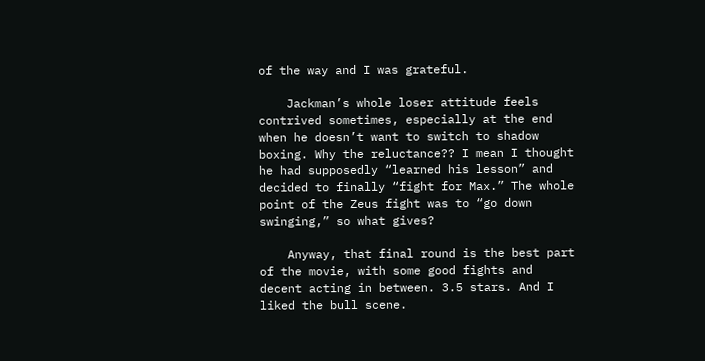of the way and I was grateful.

    Jackman’s whole loser attitude feels contrived sometimes, especially at the end when he doesn’t want to switch to shadow boxing. Why the reluctance?? I mean I thought he had supposedly “learned his lesson” and decided to finally “fight for Max.” The whole point of the Zeus fight was to “go down swinging,” so what gives?

    Anyway, that final round is the best part of the movie, with some good fights and decent acting in between. 3.5 stars. And I liked the bull scene.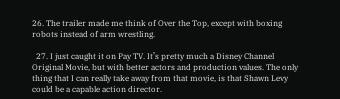26. The trailer made me think of Over the Top, except with boxing robots instead of arm wrestling.

  27. I just caught it on Pay TV. It’s pretty much a Disney Channel Original Movie, but with better actors and production values. The only thing that I can really take away from that movie, is that Shawn Levy could be a capable action director.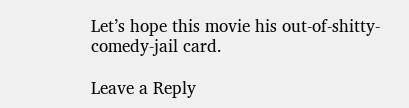Let’s hope this movie his out-of-shitty-comedy-jail card.

Leave a Reply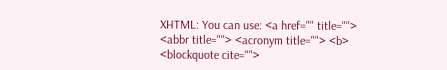XHTML: You can use: <a href="" title=""> <abbr title=""> <acronym title=""> <b> <blockquote cite="">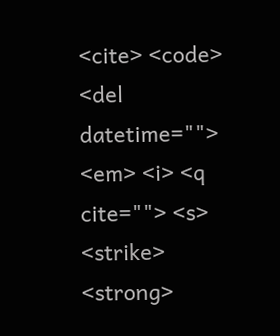<cite> <code> <del datetime=""> <em> <i> <q cite=""> <s> <strike> <strong>